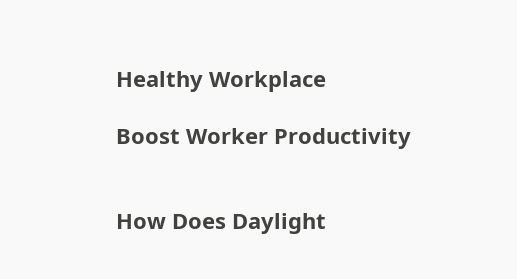Healthy Workplace

Boost Worker Productivity


How Does Daylight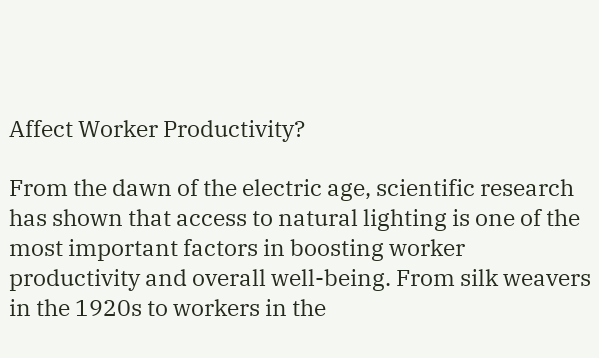Affect Worker Productivity?

From the dawn of the electric age, scientific research has shown that access to natural lighting is one of the most important factors in boosting worker productivity and overall well-being. From silk weavers in the 1920s to workers in the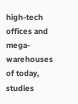high-tech offices and mega-warehouses of today, studies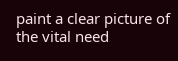paint a clear picture of the vital need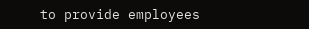to provide employees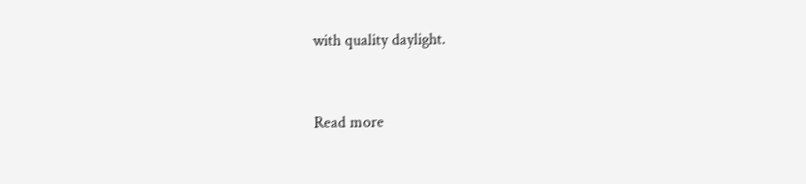with quality daylight.


Read more